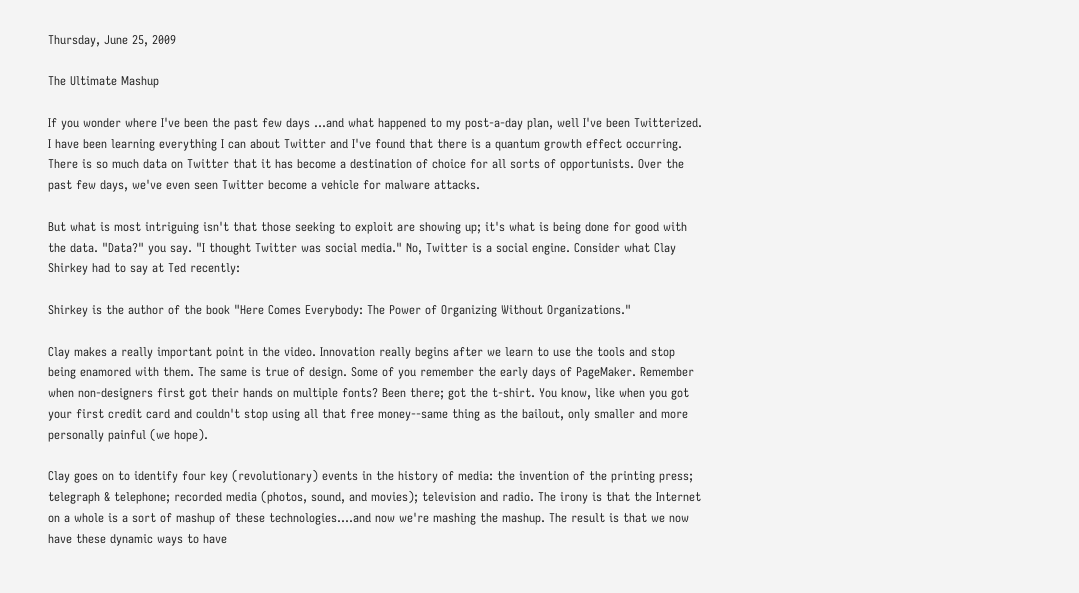Thursday, June 25, 2009

The Ultimate Mashup

If you wonder where I've been the past few days ...and what happened to my post-a-day plan, well I've been Twitterized. I have been learning everything I can about Twitter and I've found that there is a quantum growth effect occurring. There is so much data on Twitter that it has become a destination of choice for all sorts of opportunists. Over the past few days, we've even seen Twitter become a vehicle for malware attacks.

But what is most intriguing isn't that those seeking to exploit are showing up; it's what is being done for good with the data. "Data?" you say. "I thought Twitter was social media." No, Twitter is a social engine. Consider what Clay Shirkey had to say at Ted recently:

Shirkey is the author of the book "Here Comes Everybody: The Power of Organizing Without Organizations."

Clay makes a really important point in the video. Innovation really begins after we learn to use the tools and stop being enamored with them. The same is true of design. Some of you remember the early days of PageMaker. Remember when non-designers first got their hands on multiple fonts? Been there; got the t-shirt. You know, like when you got your first credit card and couldn't stop using all that free money--same thing as the bailout, only smaller and more personally painful (we hope).

Clay goes on to identify four key (revolutionary) events in the history of media: the invention of the printing press; telegraph & telephone; recorded media (photos, sound, and movies); television and radio. The irony is that the Internet on a whole is a sort of mashup of these technologies....and now we're mashing the mashup. The result is that we now have these dynamic ways to have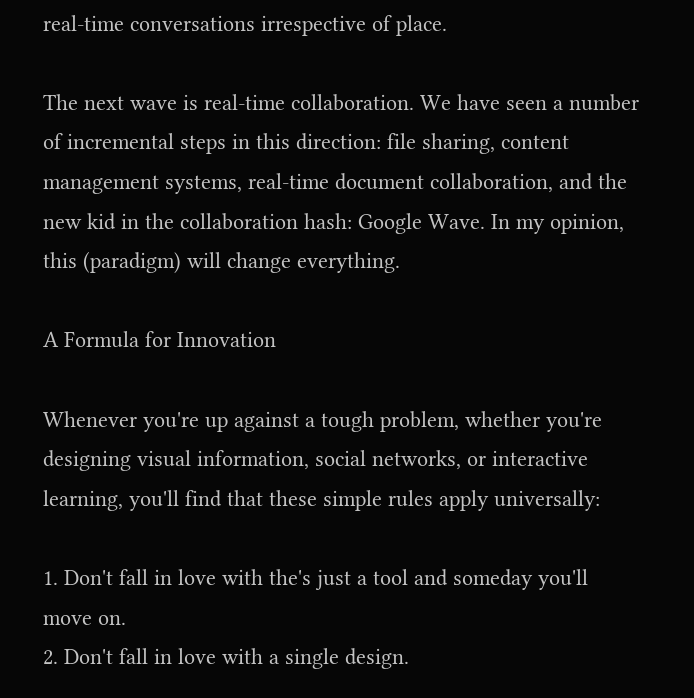real-time conversations irrespective of place.

The next wave is real-time collaboration. We have seen a number of incremental steps in this direction: file sharing, content management systems, real-time document collaboration, and the new kid in the collaboration hash: Google Wave. In my opinion, this (paradigm) will change everything.

A Formula for Innovation

Whenever you're up against a tough problem, whether you're designing visual information, social networks, or interactive learning, you'll find that these simple rules apply universally:

1. Don't fall in love with the's just a tool and someday you'll move on.
2. Don't fall in love with a single design.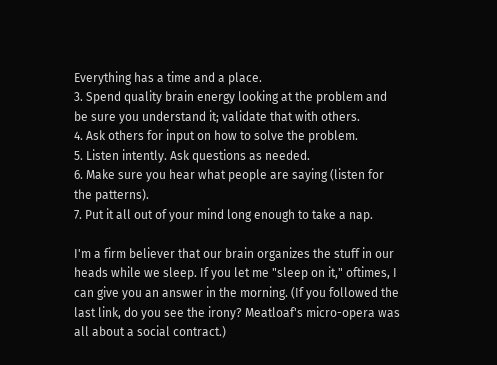Everything has a time and a place.
3. Spend quality brain energy looking at the problem and be sure you understand it; validate that with others.
4. Ask others for input on how to solve the problem.
5. Listen intently. Ask questions as needed.
6. Make sure you hear what people are saying (listen for the patterns).
7. Put it all out of your mind long enough to take a nap.

I'm a firm believer that our brain organizes the stuff in our heads while we sleep. If you let me "sleep on it," oftimes, I can give you an answer in the morning. (If you followed the last link, do you see the irony? Meatloaf's micro-opera was all about a social contract.)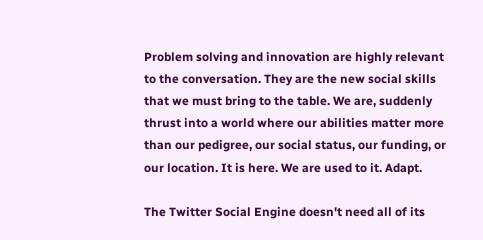Problem solving and innovation are highly relevant to the conversation. They are the new social skills that we must bring to the table. We are, suddenly thrust into a world where our abilities matter more than our pedigree, our social status, our funding, or our location. It is here. We are used to it. Adapt.

The Twitter Social Engine doesn't need all of its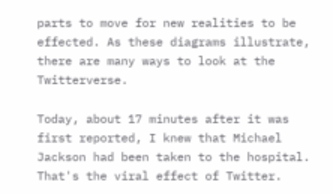parts to move for new realities to be effected. As these diagrams illustrate, there are many ways to look at the Twitterverse.

Today, about 17 minutes after it was first reported, I knew that Michael Jackson had been taken to the hospital. That's the viral effect of Twitter.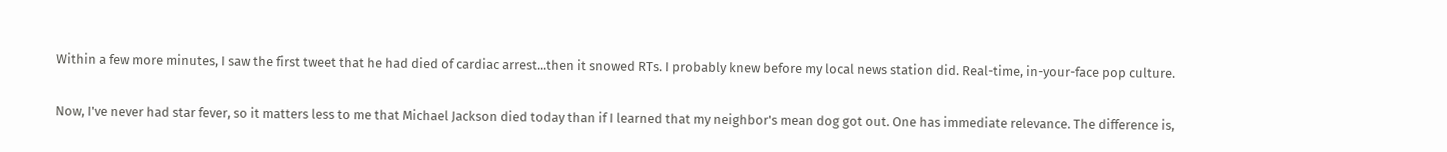Within a few more minutes, I saw the first tweet that he had died of cardiac arrest...then it snowed RTs. I probably knew before my local news station did. Real-time, in-your-face pop culture.

Now, I've never had star fever, so it matters less to me that Michael Jackson died today than if I learned that my neighbor's mean dog got out. One has immediate relevance. The difference is,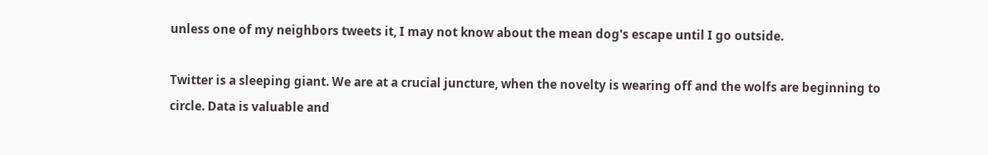unless one of my neighbors tweets it, I may not know about the mean dog's escape until I go outside.

Twitter is a sleeping giant. We are at a crucial juncture, when the novelty is wearing off and the wolfs are beginning to circle. Data is valuable and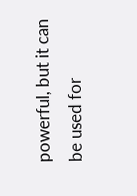powerful, but it can be used for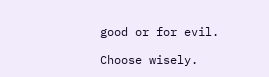good or for evil.

Choose wisely.